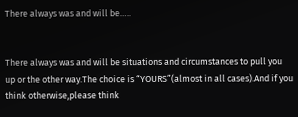There always was and will be…..


There always was and will be situations and circumstances to pull you up or the other way.The choice is “YOURS”(almost in all cases).And if you think otherwise,please think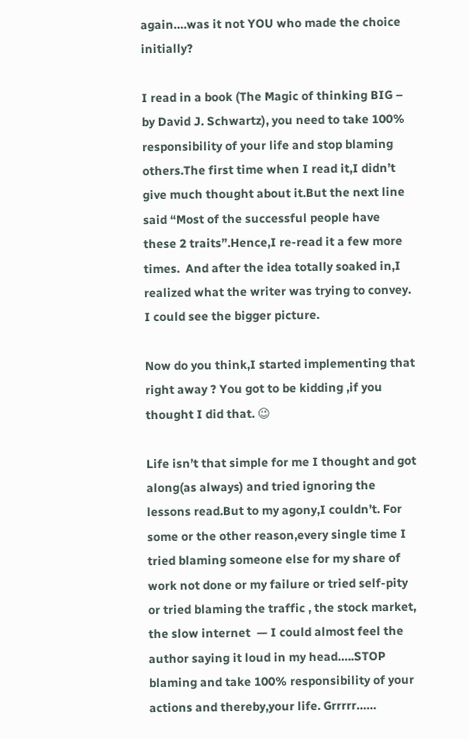again….was it not YOU who made the choice initially?

I read in a book (The Magic of thinking BIG – by David J. Schwartz), you need to take 100% responsibility of your life and stop blaming others.The first time when I read it,I didn’t give much thought about it.But the next line said “Most of the successful people have these 2 traits”.Hence,I re-read it a few more times.  And after the idea totally soaked in,I realized what the writer was trying to convey. I could see the bigger picture.

Now do you think,I started implementing that right away ? You got to be kidding ,if you thought I did that. 😉

Life isn’t that simple for me I thought and got along(as always) and tried ignoring the lessons read.But to my agony,I couldn’t. For some or the other reason,every single time I tried blaming someone else for my share of work not done or my failure or tried self-pity or tried blaming the traffic , the stock market, the slow internet  — I could almost feel the author saying it loud in my head…..STOP blaming and take 100% responsibility of your actions and thereby,your life. Grrrrr……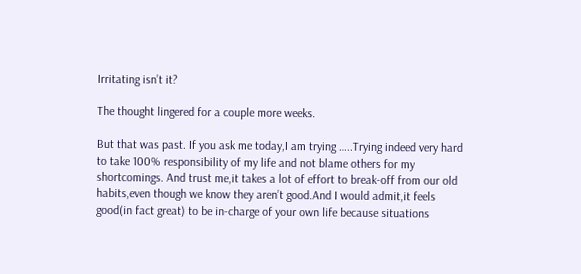Irritating isn’t it?

The thought lingered for a couple more weeks.

But that was past. If you ask me today,I am trying …..Trying indeed very hard to take 100% responsibility of my life and not blame others for my shortcomings. And trust me,it takes a lot of effort to break-off from our old habits,even though we know they aren’t good.And I would admit,it feels good(in fact great) to be in-charge of your own life because situations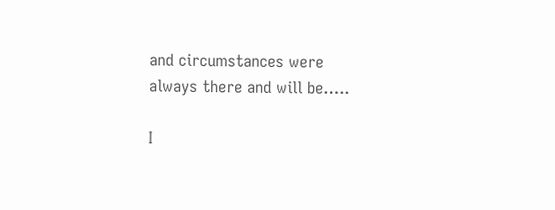and circumstances were always there and will be…..

I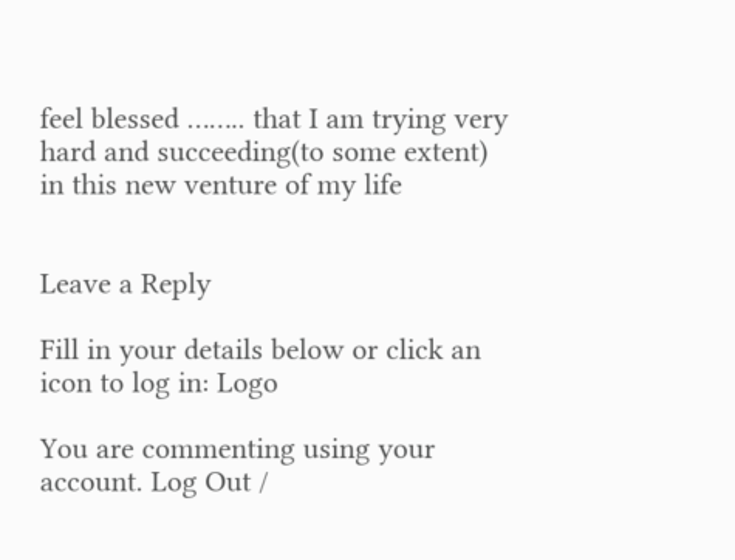feel blessed …….. that I am trying very hard and succeeding(to some extent) in this new venture of my life


Leave a Reply

Fill in your details below or click an icon to log in: Logo

You are commenting using your account. Log Out /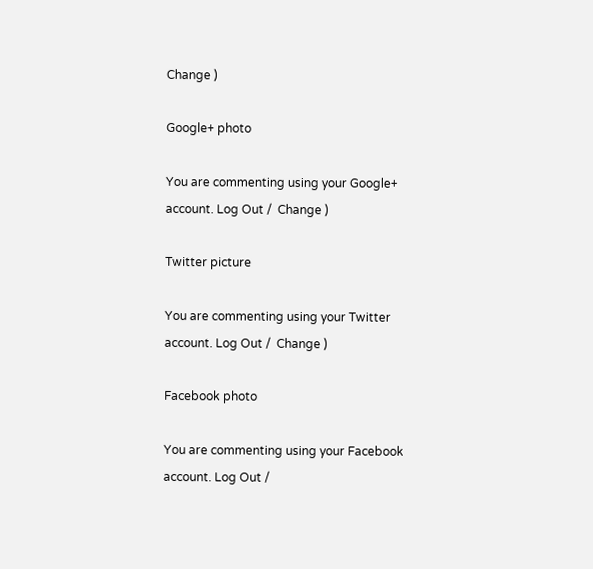Change )

Google+ photo

You are commenting using your Google+ account. Log Out /  Change )

Twitter picture

You are commenting using your Twitter account. Log Out /  Change )

Facebook photo

You are commenting using your Facebook account. Log Out /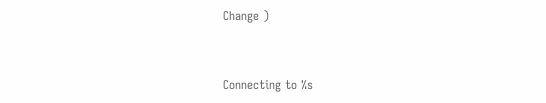Change )


Connecting to %s